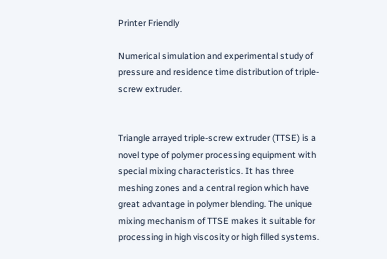Printer Friendly

Numerical simulation and experimental study of pressure and residence time distribution of triple-screw extruder.


Triangle arrayed triple-screw extruder (TTSE) is a novel type of polymer processing equipment with special mixing characteristics. It has three meshing zones and a central region which have great advantage in polymer blending. The unique mixing mechanism of TTSE makes it suitable for processing in high viscosity or high filled systems.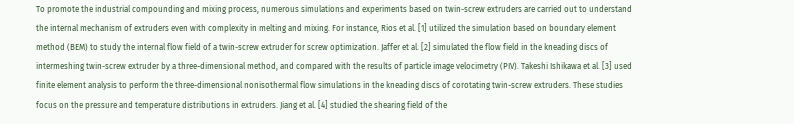To promote the industrial compounding and mixing process, numerous simulations and experiments based on twin-screw extruders are carried out to understand the internal mechanism of extruders even with complexity in melting and mixing. For instance, Rios et al. [1] utilized the simulation based on boundary element method (BEM) to study the internal flow field of a twin-screw extruder for screw optimization. Jaffer et al. [2] simulated the flow field in the kneading discs of intermeshing twin-screw extruder by a three-dimensional method, and compared with the results of particle image velocimetry (PIV). Takeshi Ishikawa et al. [3] used finite element analysis to perform the three-dimensional nonisothermal flow simulations in the kneading discs of corotating twin-screw extruders. These studies focus on the pressure and temperature distributions in extruders. Jiang et al. [4] studied the shearing field of the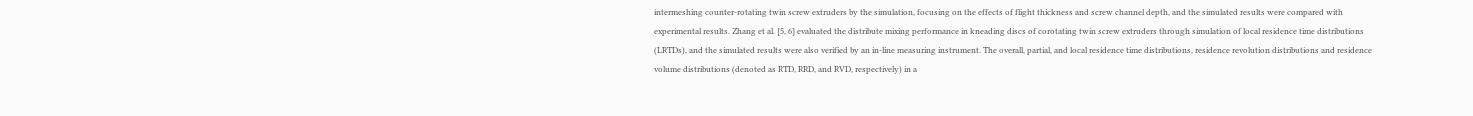intermeshing counter-rotating twin screw extruders by the simulation, focusing on the effects of flight thickness and screw channel depth, and the simulated results were compared with experimental results. Zhang et al. [5, 6] evaluated the distribute mixing performance in kneading discs of corotating twin screw extruders through simulation of local residence time distributions (LRTDs), and the simulated results were also verified by an in-line measuring instrument. The overall, partial, and local residence time distributions, residence revolution distributions and residence volume distributions (denoted as RTD, RRD, and RVD, respectively) in a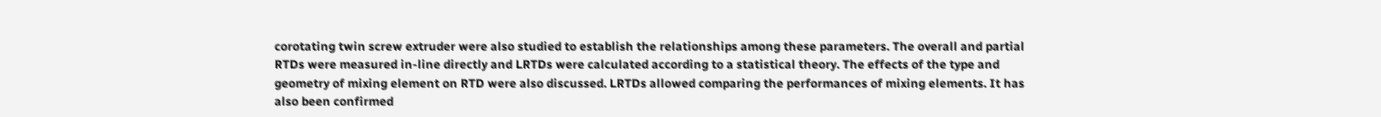corotating twin screw extruder were also studied to establish the relationships among these parameters. The overall and partial RTDs were measured in-line directly and LRTDs were calculated according to a statistical theory. The effects of the type and geometry of mixing element on RTD were also discussed. LRTDs allowed comparing the performances of mixing elements. It has also been confirmed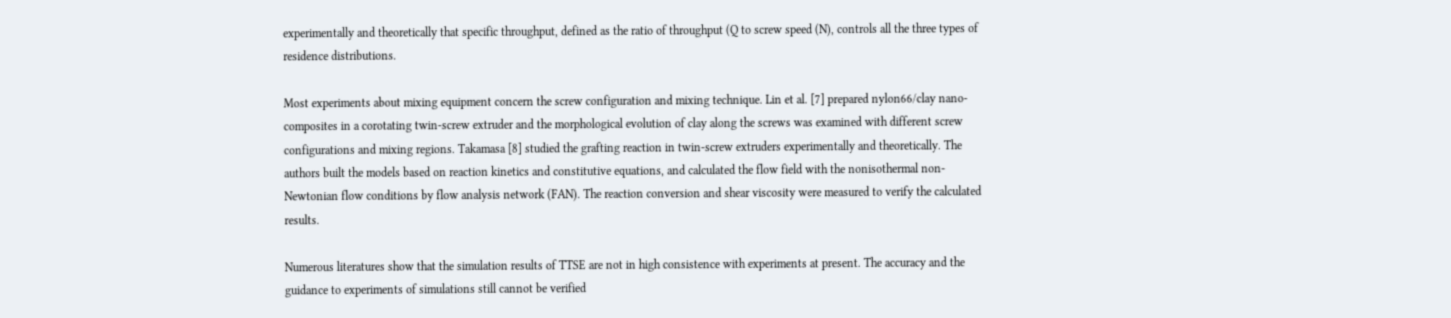experimentally and theoretically that specific throughput, defined as the ratio of throughput (Q to screw speed (N), controls all the three types of residence distributions.

Most experiments about mixing equipment concern the screw configuration and mixing technique. Lin et al. [7] prepared nylon66/clay nano-composites in a corotating twin-screw extruder and the morphological evolution of clay along the screws was examined with different screw configurations and mixing regions. Takamasa [8] studied the grafting reaction in twin-screw extruders experimentally and theoretically. The authors built the models based on reaction kinetics and constitutive equations, and calculated the flow field with the nonisothermal non-Newtonian flow conditions by flow analysis network (FAN). The reaction conversion and shear viscosity were measured to verify the calculated results.

Numerous literatures show that the simulation results of TTSE are not in high consistence with experiments at present. The accuracy and the guidance to experiments of simulations still cannot be verified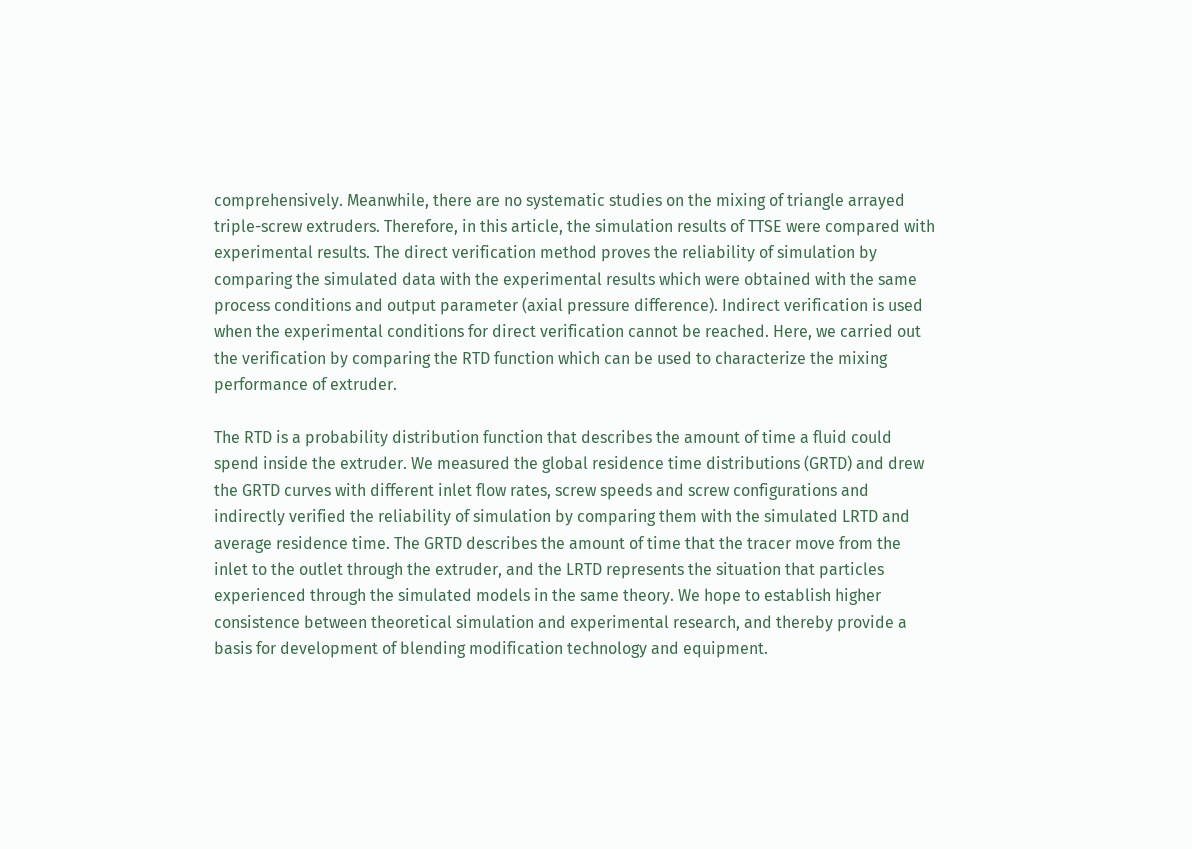comprehensively. Meanwhile, there are no systematic studies on the mixing of triangle arrayed triple-screw extruders. Therefore, in this article, the simulation results of TTSE were compared with experimental results. The direct verification method proves the reliability of simulation by comparing the simulated data with the experimental results which were obtained with the same process conditions and output parameter (axial pressure difference). Indirect verification is used when the experimental conditions for direct verification cannot be reached. Here, we carried out the verification by comparing the RTD function which can be used to characterize the mixing performance of extruder.

The RTD is a probability distribution function that describes the amount of time a fluid could spend inside the extruder. We measured the global residence time distributions (GRTD) and drew the GRTD curves with different inlet flow rates, screw speeds and screw configurations and indirectly verified the reliability of simulation by comparing them with the simulated LRTD and average residence time. The GRTD describes the amount of time that the tracer move from the inlet to the outlet through the extruder, and the LRTD represents the situation that particles experienced through the simulated models in the same theory. We hope to establish higher consistence between theoretical simulation and experimental research, and thereby provide a basis for development of blending modification technology and equipment.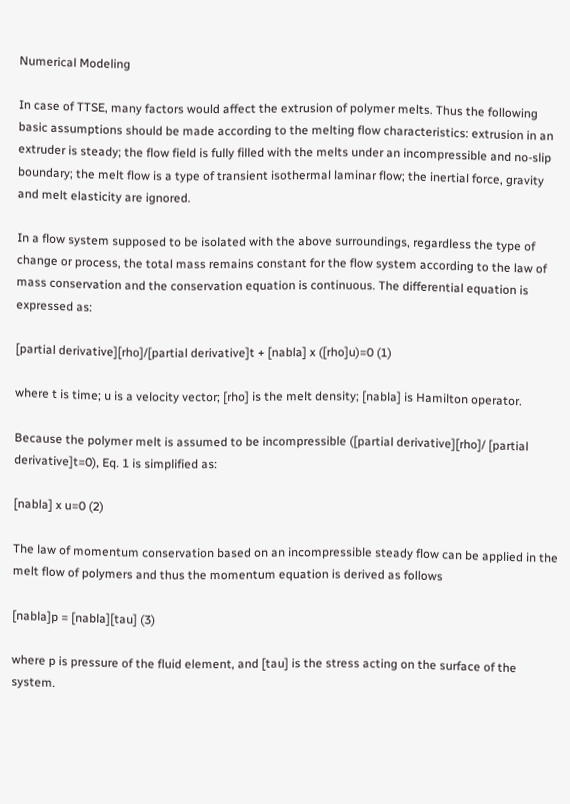Numerical Modeling

In case of TTSE, many factors would affect the extrusion of polymer melts. Thus the following basic assumptions should be made according to the melting flow characteristics: extrusion in an extruder is steady; the flow field is fully filled with the melts under an incompressible and no-slip boundary; the melt flow is a type of transient isothermal laminar flow; the inertial force, gravity and melt elasticity are ignored.

In a flow system supposed to be isolated with the above surroundings, regardless the type of change or process, the total mass remains constant for the flow system according to the law of mass conservation and the conservation equation is continuous. The differential equation is expressed as:

[partial derivative][rho]/[partial derivative]t + [nabla] x ([rho]u)=0 (1)

where t is time; u is a velocity vector; [rho] is the melt density; [nabla] is Hamilton operator.

Because the polymer melt is assumed to be incompressible ([partial derivative][rho]/ [partial derivative]t=0), Eq. 1 is simplified as:

[nabla] x u=0 (2)

The law of momentum conservation based on an incompressible steady flow can be applied in the melt flow of polymers and thus the momentum equation is derived as follows

[nabla]p = [nabla][tau] (3)

where p is pressure of the fluid element, and [tau] is the stress acting on the surface of the system.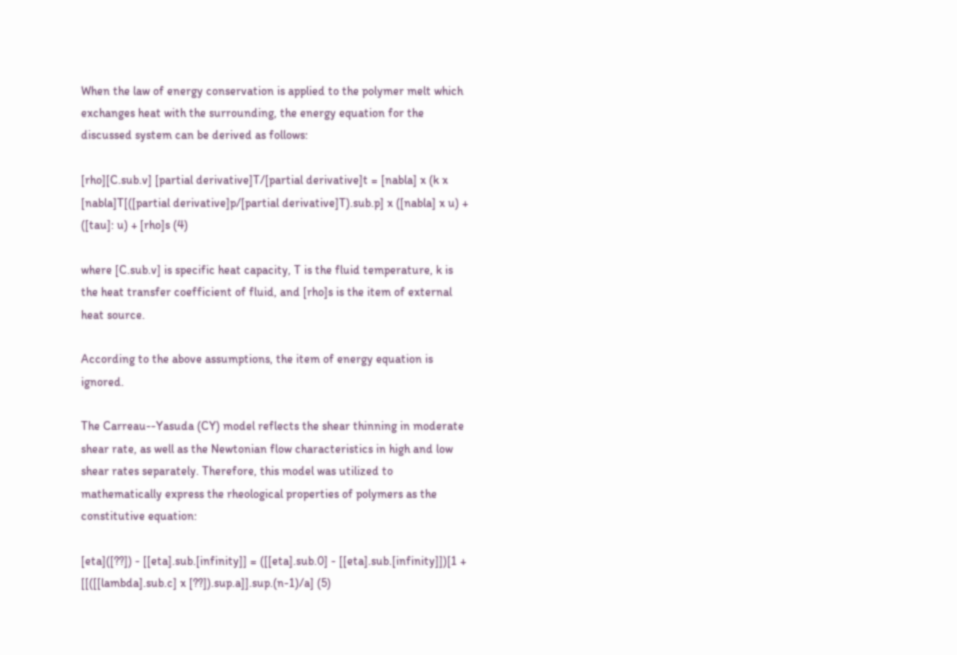When the law of energy conservation is applied to the polymer melt which exchanges heat with the surrounding, the energy equation for the discussed system can be derived as follows:

[rho][C.sub.v] [partial derivative]T/[partial derivative]t = [nabla] x (k x [nabla]T[([partial derivative]p/[partial derivative]T).sub.p] x ([nabla] x u) + ([tau]: u) + [rho]s (4)

where [C.sub.v] is specific heat capacity, T is the fluid temperature, k is the heat transfer coefficient of fluid, and [rho]s is the item of external heat source.

According to the above assumptions, the item of energy equation is ignored.

The Carreau--Yasuda (CY) model reflects the shear thinning in moderate shear rate, as well as the Newtonian flow characteristics in high and low shear rates separately. Therefore, this model was utilized to mathematically express the rheological properties of polymers as the constitutive equation:

[eta]([??]) - [[eta].sub.[infinity]] = ([[eta].sub.0] - [[eta].sub.[infinity]])[1 + [[([[lambda].sub.c] x [??]).sup.a]].sup.(n-1)/a] (5)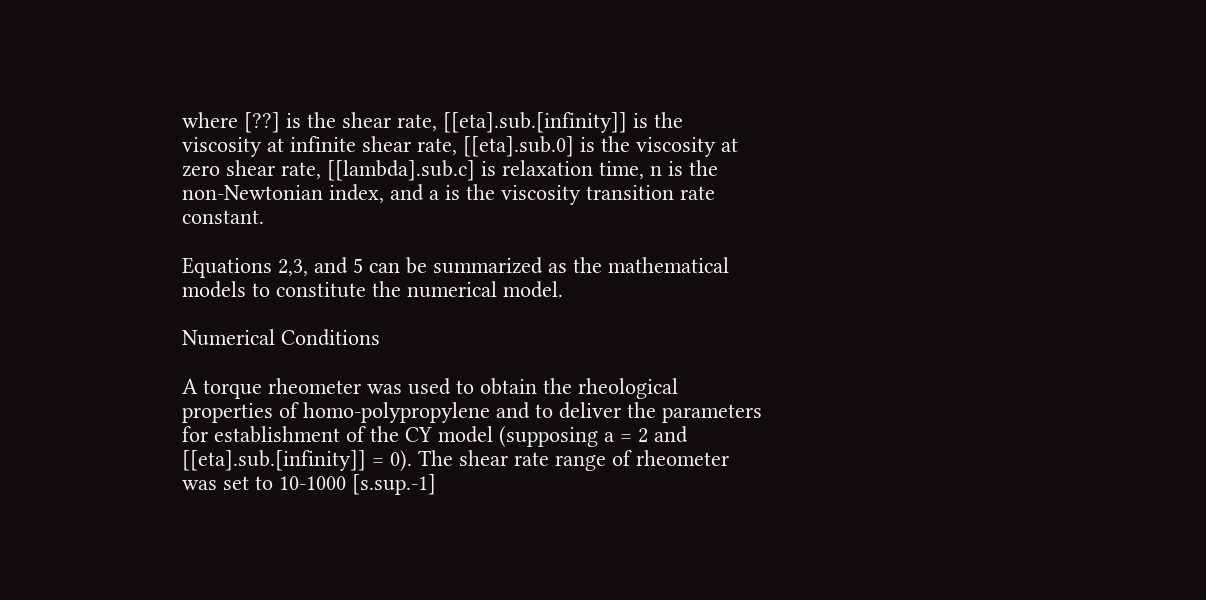where [??] is the shear rate, [[eta].sub.[infinity]] is the viscosity at infinite shear rate, [[eta].sub.0] is the viscosity at zero shear rate, [[lambda].sub.c] is relaxation time, n is the non-Newtonian index, and a is the viscosity transition rate constant.

Equations 2,3, and 5 can be summarized as the mathematical models to constitute the numerical model.

Numerical Conditions

A torque rheometer was used to obtain the rheological properties of homo-polypropylene and to deliver the parameters for establishment of the CY model (supposing a = 2 and [[eta].sub.[infinity]] = 0). The shear rate range of rheometer was set to 10-1000 [s.sup.-1]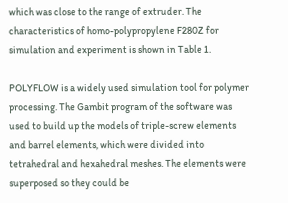which was close to the range of extruder. The characteristics of homo-polypropylene F280Z for simulation and experiment is shown in Table 1.

POLYFLOW is a widely used simulation tool for polymer processing. The Gambit program of the software was used to build up the models of triple-screw elements and barrel elements, which were divided into tetrahedral and hexahedral meshes. The elements were superposed so they could be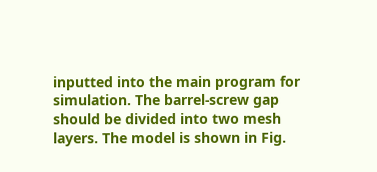inputted into the main program for simulation. The barrel-screw gap should be divided into two mesh layers. The model is shown in Fig.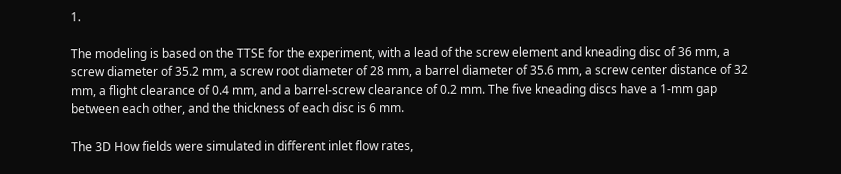1.

The modeling is based on the TTSE for the experiment, with a lead of the screw element and kneading disc of 36 mm, a screw diameter of 35.2 mm, a screw root diameter of 28 mm, a barrel diameter of 35.6 mm, a screw center distance of 32 mm, a flight clearance of 0.4 mm, and a barrel-screw clearance of 0.2 mm. The five kneading discs have a 1-mm gap between each other, and the thickness of each disc is 6 mm.

The 3D How fields were simulated in different inlet flow rates,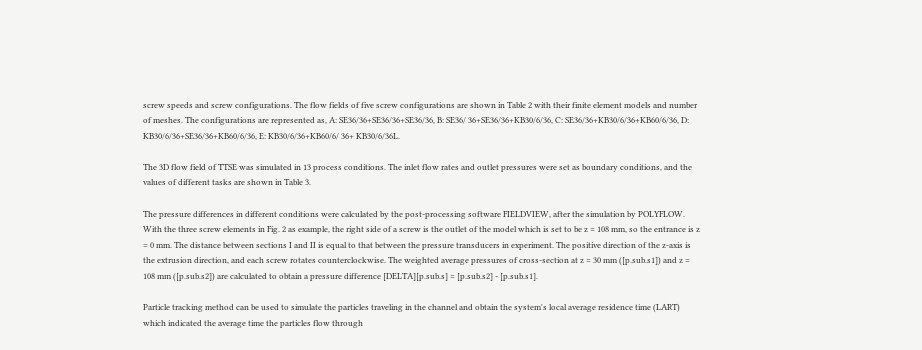screw speeds and screw configurations. The flow fields of five screw configurations are shown in Table 2 with their finite element models and number of meshes. The configurations are represented as, A: SE36/36+SE36/36+SE36/36, B: SE36/ 36+SE36/36+KB30/6/36, C: SE36/36+KB30/6/36+KB60/6/36, D: KB30/6/36+SE36/36+KB60/6/36, E: KB30/6/36+KB60/6/ 36+ KB30/6/36L.

The 3D flow field of TTSE was simulated in 13 process conditions. The inlet flow rates and outlet pressures were set as boundary conditions, and the values of different tasks are shown in Table 3.

The pressure differences in different conditions were calculated by the post-processing software FIELDVIEW, after the simulation by POLYFLOW. With the three screw elements in Fig. 2 as example, the right side of a screw is the outlet of the model which is set to be z = 108 mm, so the entrance is z = 0 mm. The distance between sections I and II is equal to that between the pressure transducers in experiment. The positive direction of the z-axis is the extrusion direction, and each screw rotates counterclockwise. The weighted average pressures of cross-section at z = 30 mm ([p.sub.s1]) and z = 108 mm ([p.sub.s2]) are calculated to obtain a pressure difference [DELTA][p.sub.s] = [p.sub.s2] - [p.sub.s1].

Particle tracking method can be used to simulate the particles traveling in the channel and obtain the system's local average residence time (LART) which indicated the average time the particles flow through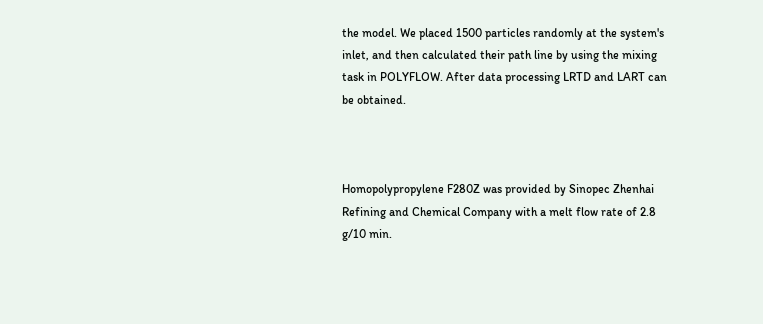the model. We placed 1500 particles randomly at the system's inlet, and then calculated their path line by using the mixing task in POLYFLOW. After data processing LRTD and LART can be obtained.



Homopolypropylene F280Z was provided by Sinopec Zhenhai Refining and Chemical Company with a melt flow rate of 2.8 g/10 min.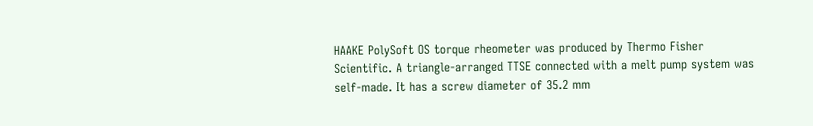HAAKE PolySoft OS torque rheometer was produced by Thermo Fisher Scientific. A triangle-arranged TTSE connected with a melt pump system was self-made. It has a screw diameter of 35.2 mm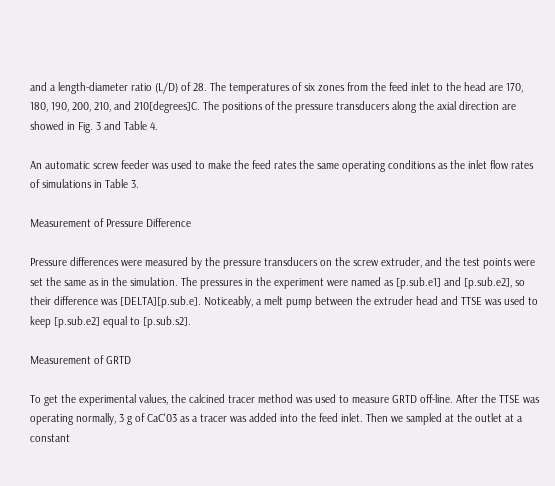and a length-diameter ratio (L/D) of 28. The temperatures of six zones from the feed inlet to the head are 170, 180, 190, 200, 210, and 210[degrees]C. The positions of the pressure transducers along the axial direction are showed in Fig. 3 and Table 4.

An automatic screw feeder was used to make the feed rates the same operating conditions as the inlet flow rates of simulations in Table 3.

Measurement of Pressure Difference

Pressure differences were measured by the pressure transducers on the screw extruder, and the test points were set the same as in the simulation. The pressures in the experiment were named as [p.sub.e1] and [p.sub.e2], so their difference was [DELTA][p.sub.e]. Noticeably, a melt pump between the extruder head and TTSE was used to keep [p.sub.e2] equal to [p.sub.s2].

Measurement of GRTD

To get the experimental values, the calcined tracer method was used to measure GRTD off-line. After the TTSE was operating normally, 3 g of CaC'03 as a tracer was added into the feed inlet. Then we sampled at the outlet at a constant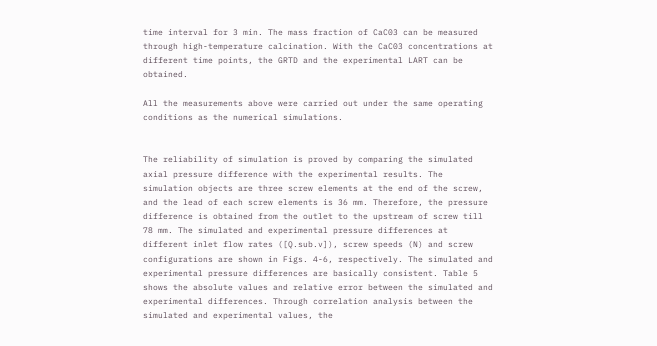time interval for 3 min. The mass fraction of CaC03 can be measured through high-temperature calcination. With the CaC03 concentrations at different time points, the GRTD and the experimental LART can be obtained.

All the measurements above were carried out under the same operating conditions as the numerical simulations.


The reliability of simulation is proved by comparing the simulated axial pressure difference with the experimental results. The simulation objects are three screw elements at the end of the screw, and the lead of each screw elements is 36 mm. Therefore, the pressure difference is obtained from the outlet to the upstream of screw till 78 mm. The simulated and experimental pressure differences at different inlet flow rates ([Q.sub.v]), screw speeds (N) and screw configurations are shown in Figs. 4-6, respectively. The simulated and experimental pressure differences are basically consistent. Table 5 shows the absolute values and relative error between the simulated and experimental differences. Through correlation analysis between the simulated and experimental values, the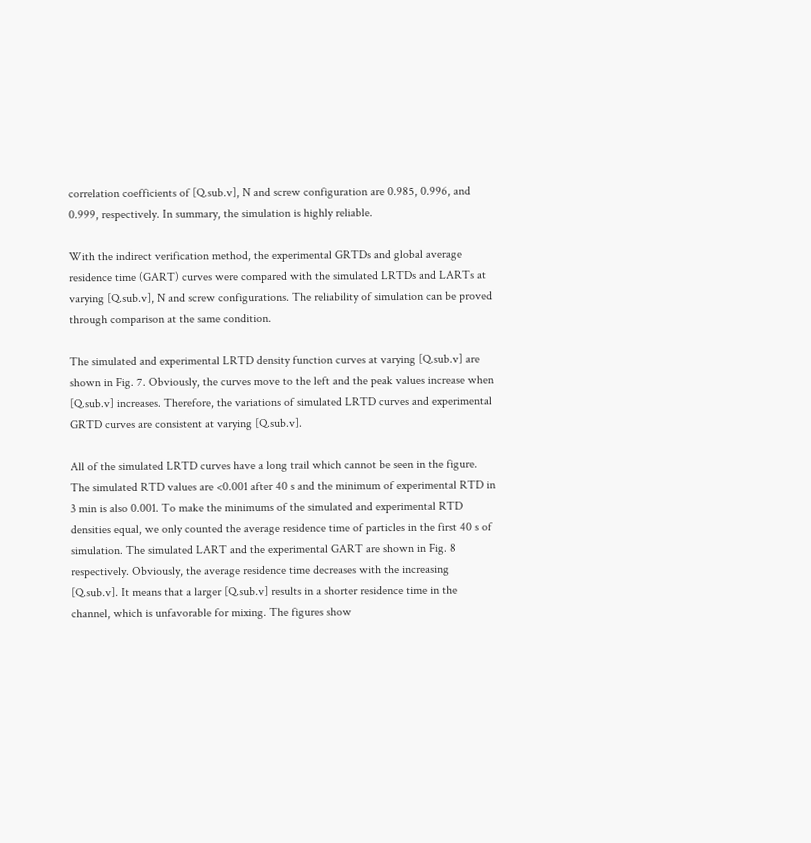correlation coefficients of [Q.sub.v], N and screw configuration are 0.985, 0.996, and 0.999, respectively. In summary, the simulation is highly reliable.

With the indirect verification method, the experimental GRTDs and global average residence time (GART) curves were compared with the simulated LRTDs and LARTs at varying [Q.sub.v], N and screw configurations. The reliability of simulation can be proved through comparison at the same condition.

The simulated and experimental LRTD density function curves at varying [Q.sub.v] are shown in Fig. 7. Obviously, the curves move to the left and the peak values increase when [Q.sub.v] increases. Therefore, the variations of simulated LRTD curves and experimental GRTD curves are consistent at varying [Q.sub.v].

All of the simulated LRTD curves have a long trail which cannot be seen in the figure. The simulated RTD values are <0.001 after 40 s and the minimum of experimental RTD in 3 min is also 0.001. To make the minimums of the simulated and experimental RTD densities equal, we only counted the average residence time of particles in the first 40 s of simulation. The simulated LART and the experimental GART are shown in Fig. 8 respectively. Obviously, the average residence time decreases with the increasing [Q.sub.v]. It means that a larger [Q.sub.v] results in a shorter residence time in the channel, which is unfavorable for mixing. The figures show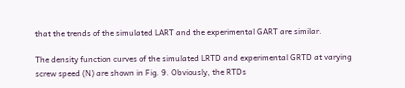that the trends of the simulated LART and the experimental GART are similar.

The density function curves of the simulated LRTD and experimental GRTD at varying screw speed (N) are shown in Fig. 9. Obviously, the RTDs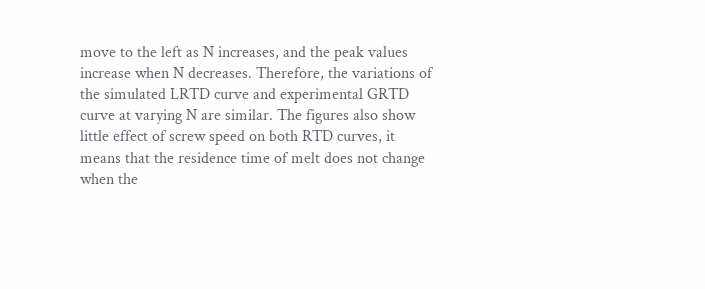move to the left as N increases, and the peak values increase when N decreases. Therefore, the variations of the simulated LRTD curve and experimental GRTD curve at varying N are similar. The figures also show little effect of screw speed on both RTD curves, it means that the residence time of melt does not change when the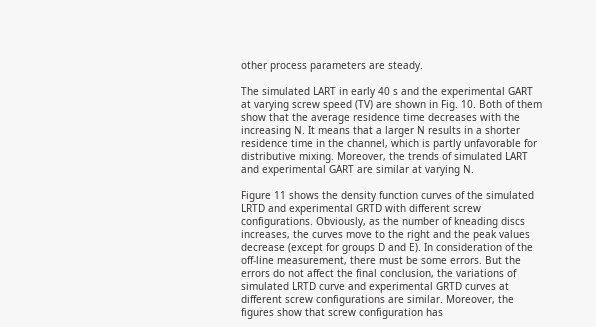other process parameters are steady.

The simulated LART in early 40 s and the experimental GART at varying screw speed (TV) are shown in Fig. 10. Both of them show that the average residence time decreases with the increasing N. It means that a larger N results in a shorter residence time in the channel, which is partly unfavorable for distributive mixing. Moreover, the trends of simulated LART and experimental GART are similar at varying N.

Figure 11 shows the density function curves of the simulated LRTD and experimental GRTD with different screw configurations. Obviously, as the number of kneading discs increases, the curves move to the right and the peak values decrease (except for groups D and E). In consideration of the off-line measurement, there must be some errors. But the errors do not affect the final conclusion, the variations of simulated LRTD curve and experimental GRTD curves at different screw configurations are similar. Moreover, the figures show that screw configuration has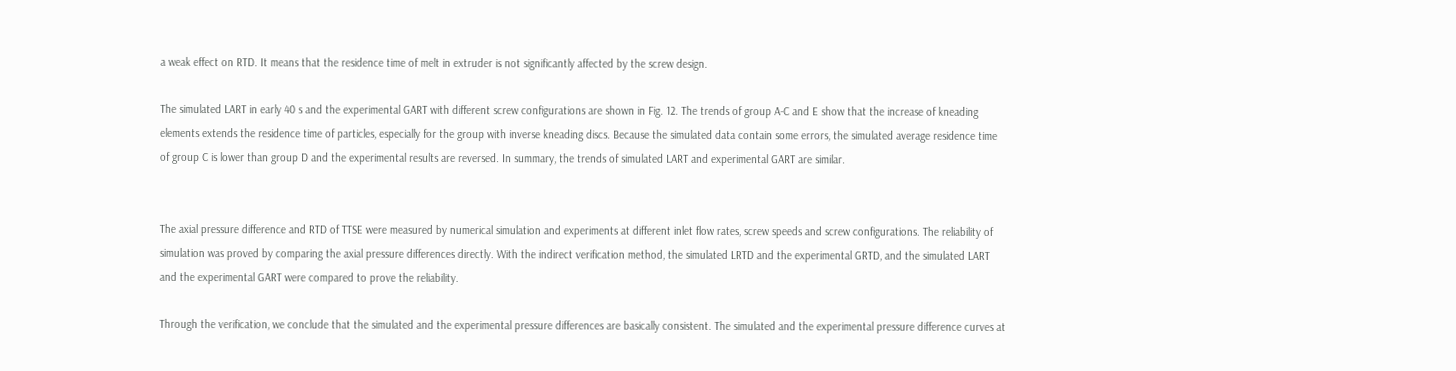a weak effect on RTD. It means that the residence time of melt in extruder is not significantly affected by the screw design.

The simulated LART in early 40 s and the experimental GART with different screw configurations are shown in Fig. 12. The trends of group A-C and E show that the increase of kneading elements extends the residence time of particles, especially for the group with inverse kneading discs. Because the simulated data contain some errors, the simulated average residence time of group C is lower than group D and the experimental results are reversed. In summary, the trends of simulated LART and experimental GART are similar.


The axial pressure difference and RTD of TTSE were measured by numerical simulation and experiments at different inlet flow rates, screw speeds and screw configurations. The reliability of simulation was proved by comparing the axial pressure differences directly. With the indirect verification method, the simulated LRTD and the experimental GRTD, and the simulated LART and the experimental GART were compared to prove the reliability.

Through the verification, we conclude that the simulated and the experimental pressure differences are basically consistent. The simulated and the experimental pressure difference curves at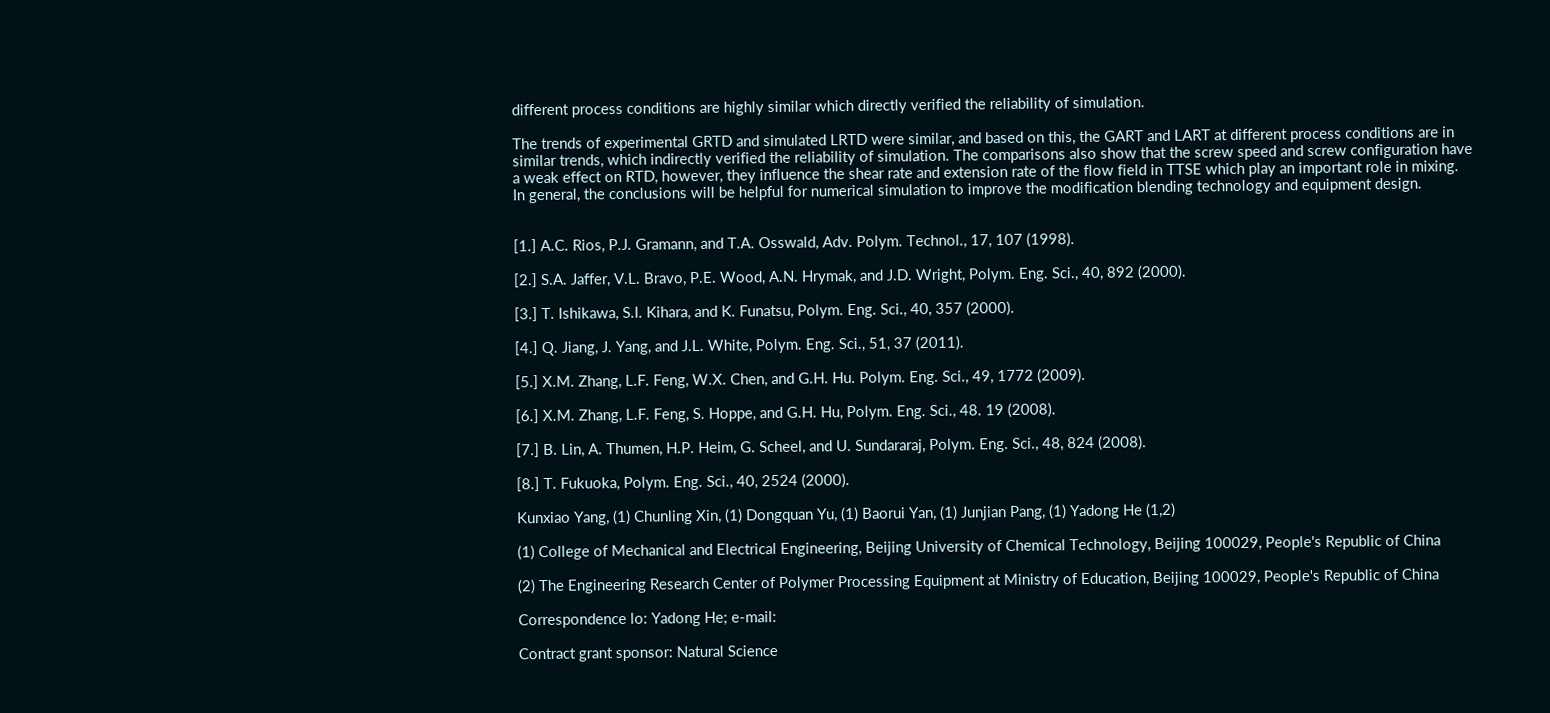different process conditions are highly similar which directly verified the reliability of simulation.

The trends of experimental GRTD and simulated LRTD were similar, and based on this, the GART and LART at different process conditions are in similar trends, which indirectly verified the reliability of simulation. The comparisons also show that the screw speed and screw configuration have a weak effect on RTD, however, they influence the shear rate and extension rate of the flow field in TTSE which play an important role in mixing. In general, the conclusions will be helpful for numerical simulation to improve the modification blending technology and equipment design.


[1.] A.C. Rios, P.J. Gramann, and T.A. Osswald, Adv. Polym. Technol., 17, 107 (1998).

[2.] S.A. Jaffer, V.L. Bravo, P.E. Wood, A.N. Hrymak, and J.D. Wright, Polym. Eng. Sci., 40, 892 (2000).

[3.] T. Ishikawa, S.I. Kihara, and K. Funatsu, Polym. Eng. Sci., 40, 357 (2000).

[4.] Q. Jiang, J. Yang, and J.L. White, Polym. Eng. Sci., 51, 37 (2011).

[5.] X.M. Zhang, L.F. Feng, W.X. Chen, and G.H. Hu. Polym. Eng. Sci., 49, 1772 (2009).

[6.] X.M. Zhang, L.F. Feng, S. Hoppe, and G.H. Hu, Polym. Eng. Sci., 48. 19 (2008).

[7.] B. Lin, A. Thumen, H.P. Heim, G. Scheel, and U. Sundararaj, Polym. Eng. Sci., 48, 824 (2008).

[8.] T. Fukuoka, Polym. Eng. Sci., 40, 2524 (2000).

Kunxiao Yang, (1) Chunling Xin, (1) Dongquan Yu, (1) Baorui Yan, (1) Junjian Pang, (1) Yadong He (1,2)

(1) College of Mechanical and Electrical Engineering, Beijing University of Chemical Technology, Beijing 100029, People's Republic of China

(2) The Engineering Research Center of Polymer Processing Equipment at Ministry of Education, Beijing 100029, People's Republic of China

Correspondence lo: Yadong He; e-mail:

Contract grant sponsor: Natural Science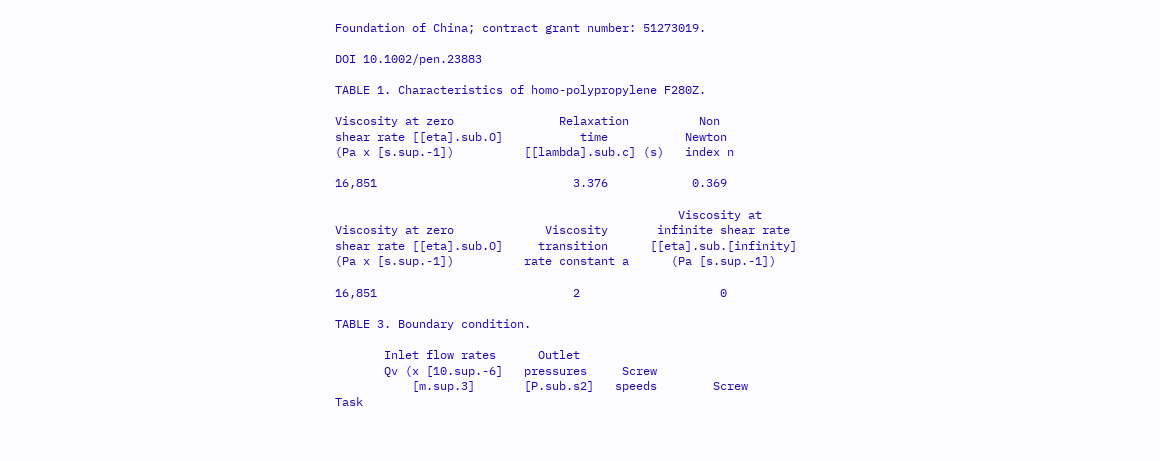Foundation of China; contract grant number: 51273019.

DOI 10.1002/pen.23883

TABLE 1. Characteristics of homo-polypropylene F280Z.

Viscosity at zero               Relaxation          Non
shear rate [[eta].sub.O]           time           Newton
(Pa x [s.sup.-1])          [[lambda].sub.c] (s)   index n

16,851                            3.376            0.369

                                                 Viscosity at
Viscosity at zero             Viscosity       infinite shear rate
shear rate [[eta].sub.O]     transition      [[eta].sub.[infinity]
(Pa x [s.sup.-1])          rate constant a      (Pa [s.sup.-1])

16,851                            2                    0

TABLE 3. Boundary condition.

       Inlet flow rates      Outlet
       Qv (x [10.sup.-6]   pressures     Screw
           [m.sup.3]       [P.sub.s2]   speeds        Screw
Task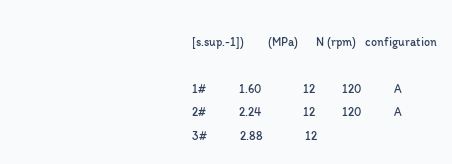[s.sup.-1])        (MPa)      N (rpm)   configuration

1#           1.60              12         120           A
2#           2.24              12         120           A
3#           2.88              12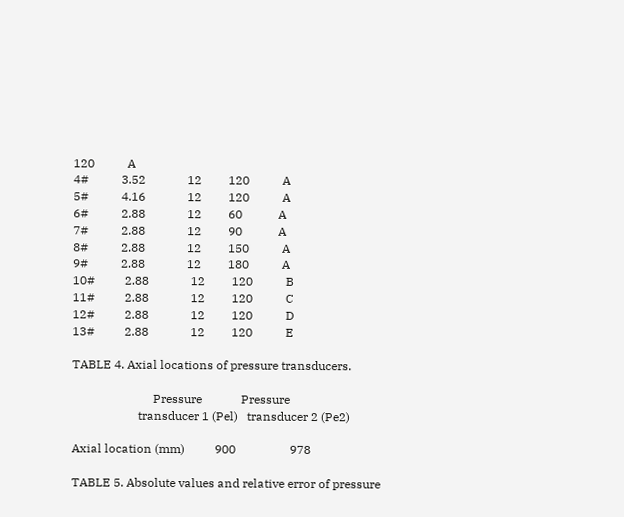120           A
4#           3.52              12         120           A
5#           4.16              12         120           A
6#           2.88              12         60            A
7#           2.88              12         90            A
8#           2.88              12         150           A
9#           2.88              12         180           A
10#          2.88              12         120           B
11#          2.88              12         120           C
12#          2.88              12         120           D
13#          2.88              12         120           E

TABLE 4. Axial locations of pressure transducers.

                           Pressure             Pressure
                      transducer 1 (Pel)   transducer 2 (Pe2)

Axial location (mm)          900                  978

TABLE 5. Absolute values and relative error of pressure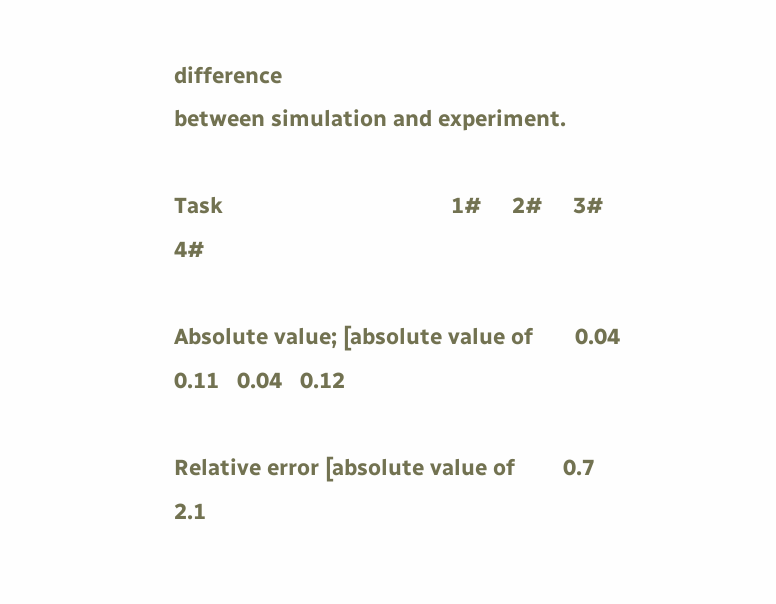difference
between simulation and experiment.

Task                                      1#     2#     3#     4#

Absolute value; [absolute value of       0.04   0.11   0.04   0.12

Relative error [absolute value of        0.7    2.1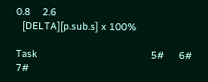0.8    2.6
  [DELTA][p.sub.s] x 100%

Task                                      5#     6#     7#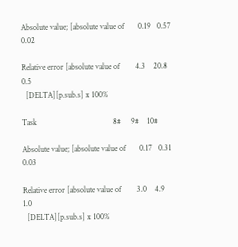Absolute value; [absolute value of       0.19   0.57   0.02

Relative error [absolute value of        4.3    20.8   0.5
  [DELTA][p.sub.s] x 100%

Task                                      8#     9#    10#

Absolute value; [absolute value of       0.17   0.31   0.03

Relative error [absolute value of        3.0    4.9    1.0
  [DELTA][p.sub.s] x 100%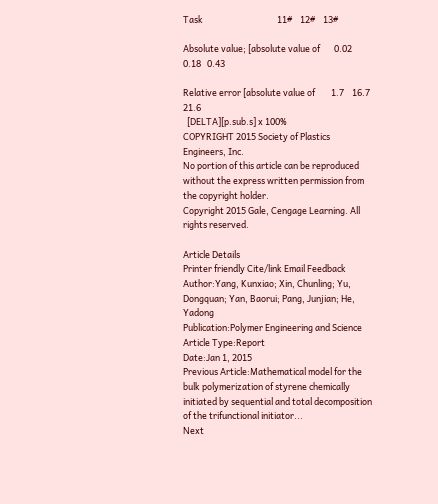Task                                     11#    12#    13#

Absolute value; [absolute value of       0.02   0.18   0.43

Relative error [absolute value of        1.7    16.7   21.6
  [DELTA][p.sub.s] x 100%
COPYRIGHT 2015 Society of Plastics Engineers, Inc.
No portion of this article can be reproduced without the express written permission from the copyright holder.
Copyright 2015 Gale, Cengage Learning. All rights reserved.

Article Details
Printer friendly Cite/link Email Feedback
Author:Yang, Kunxiao; Xin, Chunling; Yu, Dongquan; Yan, Baorui; Pang, Junjian; He, Yadong
Publication:Polymer Engineering and Science
Article Type:Report
Date:Jan 1, 2015
Previous Article:Mathematical model for the bulk polymerization of styrene chemically initiated by sequential and total decomposition of the trifunctional initiator...
Next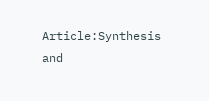Article:Synthesis and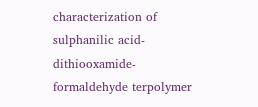characterization of sulphanilic acid-dithiooxamide-formaldehyde terpolymer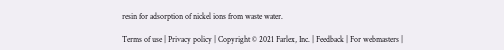resin for adsorption of nickel ions from waste water.

Terms of use | Privacy policy | Copyright © 2021 Farlex, Inc. | Feedback | For webmasters |